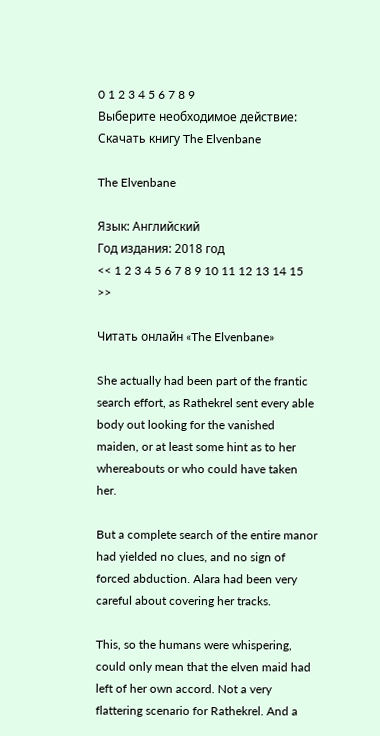0 1 2 3 4 5 6 7 8 9
Выберите необходимое действие:
Скачать книгу The Elvenbane

The Elvenbane

Язык: Английский
Год издания: 2018 год
<< 1 2 3 4 5 6 7 8 9 10 11 12 13 14 15 >>

Читать онлайн «The Elvenbane»

She actually had been part of the frantic search effort, as Rathekrel sent every able body out looking for the vanished maiden, or at least some hint as to her whereabouts or who could have taken her.

But a complete search of the entire manor had yielded no clues, and no sign of forced abduction. Alara had been very careful about covering her tracks.

This, so the humans were whispering, could only mean that the elven maid had left of her own accord. Not a very flattering scenario for Rathekrel. And a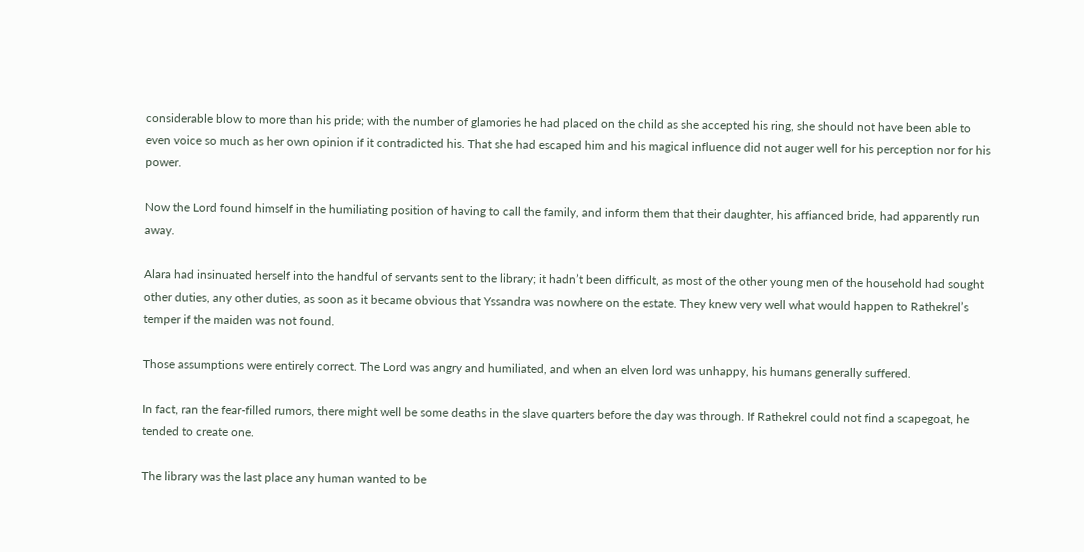considerable blow to more than his pride; with the number of glamories he had placed on the child as she accepted his ring, she should not have been able to even voice so much as her own opinion if it contradicted his. That she had escaped him and his magical influence did not auger well for his perception nor for his power.

Now the Lord found himself in the humiliating position of having to call the family, and inform them that their daughter, his affianced bride, had apparently run away.

Alara had insinuated herself into the handful of servants sent to the library; it hadn’t been difficult, as most of the other young men of the household had sought other duties, any other duties, as soon as it became obvious that Yssandra was nowhere on the estate. They knew very well what would happen to Rathekrel’s temper if the maiden was not found.

Those assumptions were entirely correct. The Lord was angry and humiliated, and when an elven lord was unhappy, his humans generally suffered.

In fact, ran the fear-filled rumors, there might well be some deaths in the slave quarters before the day was through. If Rathekrel could not find a scapegoat, he tended to create one.

The library was the last place any human wanted to be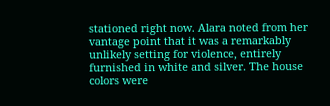stationed right now. Alara noted from her vantage point that it was a remarkably unlikely setting for violence, entirely furnished in white and silver. The house colors were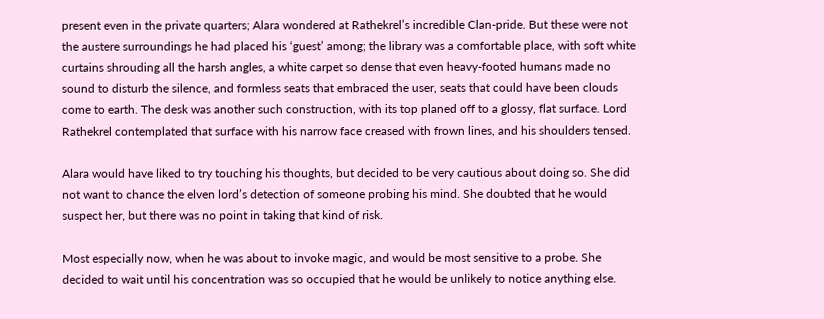present even in the private quarters; Alara wondered at Rathekrel’s incredible Clan-pride. But these were not the austere surroundings he had placed his ‘guest’ among; the library was a comfortable place, with soft white curtains shrouding all the harsh angles, a white carpet so dense that even heavy-footed humans made no sound to disturb the silence, and formless seats that embraced the user, seats that could have been clouds come to earth. The desk was another such construction, with its top planed off to a glossy, flat surface. Lord Rathekrel contemplated that surface with his narrow face creased with frown lines, and his shoulders tensed.

Alara would have liked to try touching his thoughts, but decided to be very cautious about doing so. She did not want to chance the elven lord’s detection of someone probing his mind. She doubted that he would suspect her, but there was no point in taking that kind of risk.

Most especially now, when he was about to invoke magic, and would be most sensitive to a probe. She decided to wait until his concentration was so occupied that he would be unlikely to notice anything else.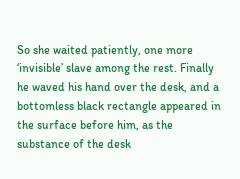So she waited patiently, one more ‘invisible’ slave among the rest. Finally he waved his hand over the desk, and a bottomless black rectangle appeared in the surface before him, as the substance of the desk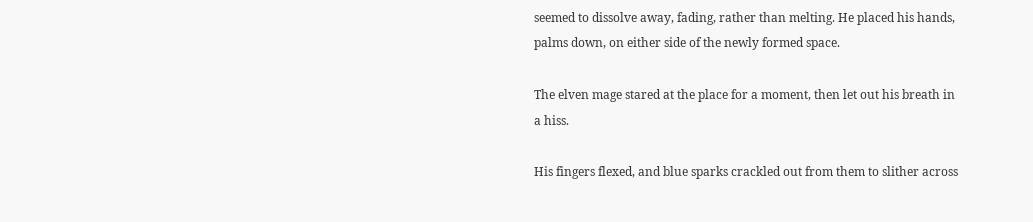seemed to dissolve away, fading, rather than melting. He placed his hands, palms down, on either side of the newly formed space.

The elven mage stared at the place for a moment, then let out his breath in a hiss.

His fingers flexed, and blue sparks crackled out from them to slither across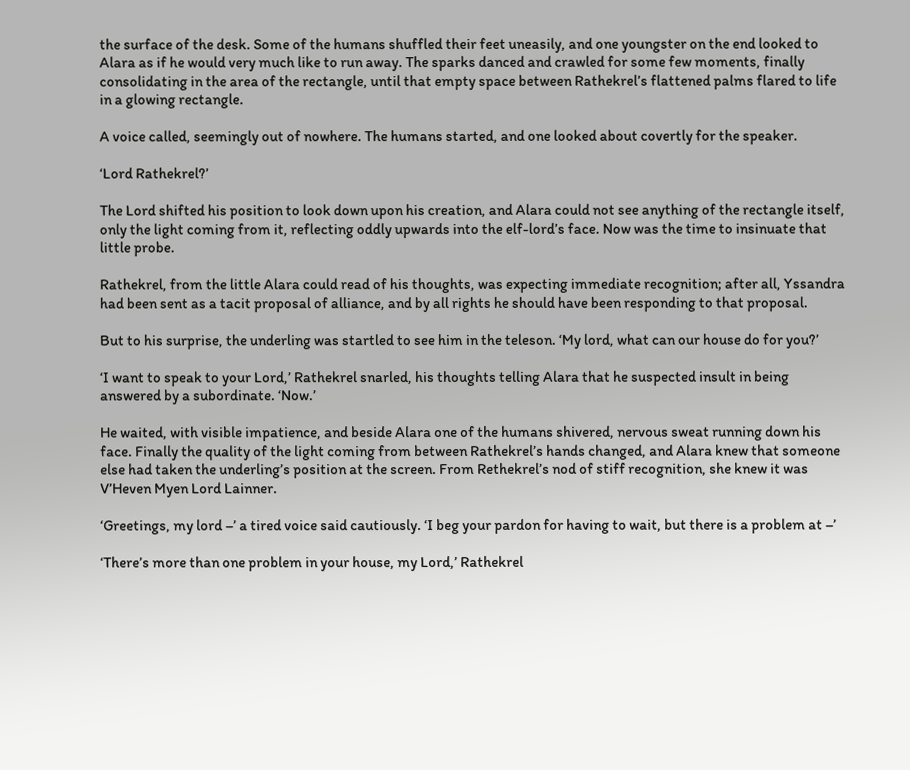the surface of the desk. Some of the humans shuffled their feet uneasily, and one youngster on the end looked to Alara as if he would very much like to run away. The sparks danced and crawled for some few moments, finally consolidating in the area of the rectangle, until that empty space between Rathekrel’s flattened palms flared to life in a glowing rectangle.

A voice called, seemingly out of nowhere. The humans started, and one looked about covertly for the speaker.

‘Lord Rathekrel?’

The Lord shifted his position to look down upon his creation, and Alara could not see anything of the rectangle itself, only the light coming from it, reflecting oddly upwards into the elf-lord’s face. Now was the time to insinuate that little probe.

Rathekrel, from the little Alara could read of his thoughts, was expecting immediate recognition; after all, Yssandra had been sent as a tacit proposal of alliance, and by all rights he should have been responding to that proposal.

But to his surprise, the underling was startled to see him in the teleson. ‘My lord, what can our house do for you?’

‘I want to speak to your Lord,’ Rathekrel snarled, his thoughts telling Alara that he suspected insult in being answered by a subordinate. ‘Now.’

He waited, with visible impatience, and beside Alara one of the humans shivered, nervous sweat running down his face. Finally the quality of the light coming from between Rathekrel’s hands changed, and Alara knew that someone else had taken the underling’s position at the screen. From Rethekrel’s nod of stiff recognition, she knew it was V’Heven Myen Lord Lainner.

‘Greetings, my lord –’ a tired voice said cautiously. ‘I beg your pardon for having to wait, but there is a problem at –’

‘There’s more than one problem in your house, my Lord,’ Rathekrel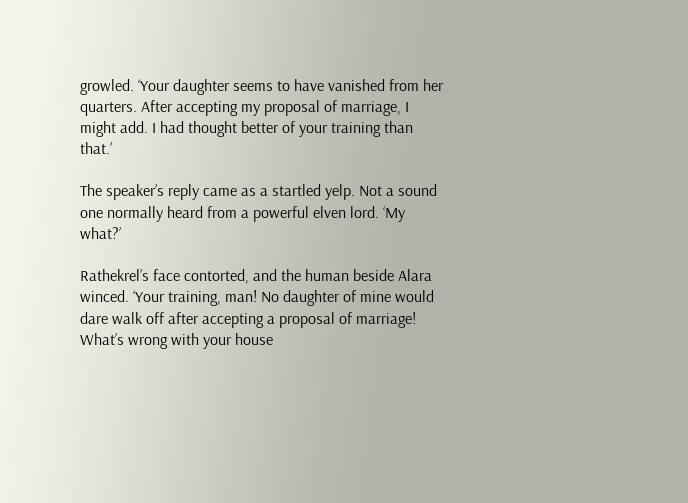growled. ‘Your daughter seems to have vanished from her quarters. After accepting my proposal of marriage, I might add. I had thought better of your training than that.’

The speaker’s reply came as a startled yelp. Not a sound one normally heard from a powerful elven lord. ‘My what?’

Rathekrel’s face contorted, and the human beside Alara winced. ‘Your training, man! No daughter of mine would dare walk off after accepting a proposal of marriage! What’s wrong with your house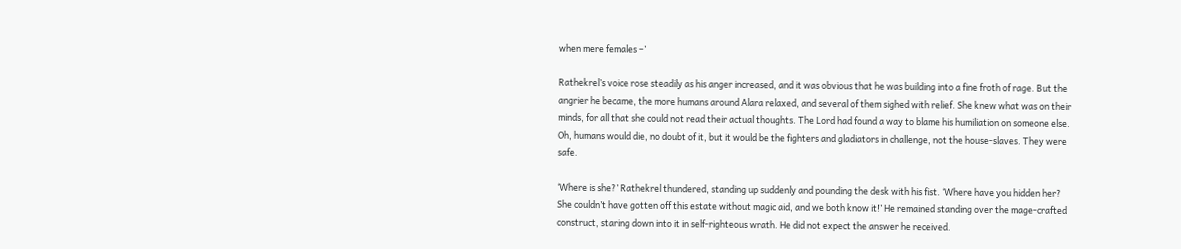when mere females –’

Rathekrel’s voice rose steadily as his anger increased, and it was obvious that he was building into a fine froth of rage. But the angrier he became, the more humans around Alara relaxed, and several of them sighed with relief. She knew what was on their minds, for all that she could not read their actual thoughts. The Lord had found a way to blame his humiliation on someone else. Oh, humans would die, no doubt of it, but it would be the fighters and gladiators in challenge, not the house-slaves. They were safe.

‘Where is she?’ Rathekrel thundered, standing up suddenly and pounding the desk with his fist. ‘Where have you hidden her? She couldn’t have gotten off this estate without magic aid, and we both know it!’ He remained standing over the mage-crafted construct, staring down into it in self-righteous wrath. He did not expect the answer he received.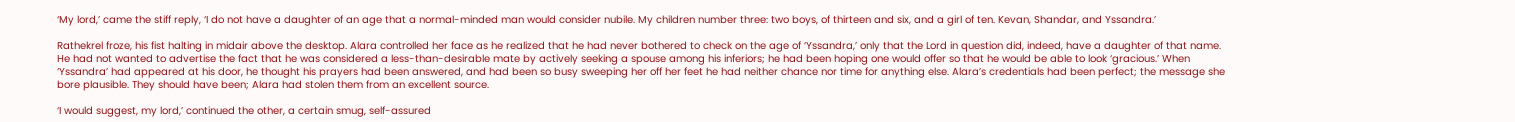‘My lord,’ came the stiff reply, ‘I do not have a daughter of an age that a normal-minded man would consider nubile. My children number three: two boys, of thirteen and six, and a girl of ten. Kevan, Shandar, and Yssandra.’

Rathekrel froze, his fist halting in midair above the desktop. Alara controlled her face as he realized that he had never bothered to check on the age of ‘Yssandra,’ only that the Lord in question did, indeed, have a daughter of that name. He had not wanted to advertise the fact that he was considered a less-than-desirable mate by actively seeking a spouse among his inferiors; he had been hoping one would offer so that he would be able to look ‘gracious.’ When ‘Yssandra’ had appeared at his door, he thought his prayers had been answered, and had been so busy sweeping her off her feet he had neither chance nor time for anything else. Alara’s credentials had been perfect; the message she bore plausible. They should have been; Alara had stolen them from an excellent source.

‘I would suggest, my lord,’ continued the other, a certain smug, self-assured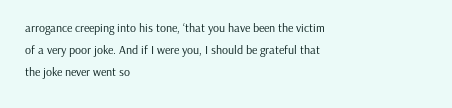arrogance creeping into his tone, ‘that you have been the victim of a very poor joke. And if I were you, I should be grateful that the joke never went so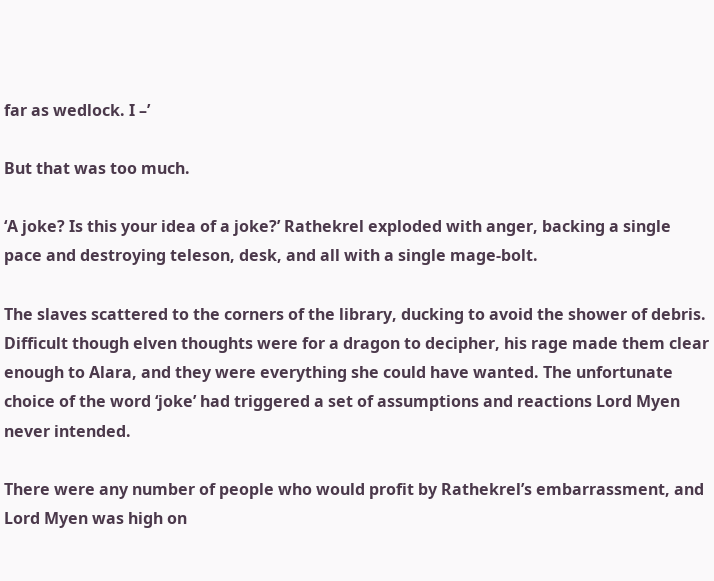far as wedlock. I –’

But that was too much.

‘A joke? Is this your idea of a joke?’ Rathekrel exploded with anger, backing a single pace and destroying teleson, desk, and all with a single mage-bolt.

The slaves scattered to the corners of the library, ducking to avoid the shower of debris. Difficult though elven thoughts were for a dragon to decipher, his rage made them clear enough to Alara, and they were everything she could have wanted. The unfortunate choice of the word ‘joke’ had triggered a set of assumptions and reactions Lord Myen never intended.

There were any number of people who would profit by Rathekrel’s embarrassment, and Lord Myen was high on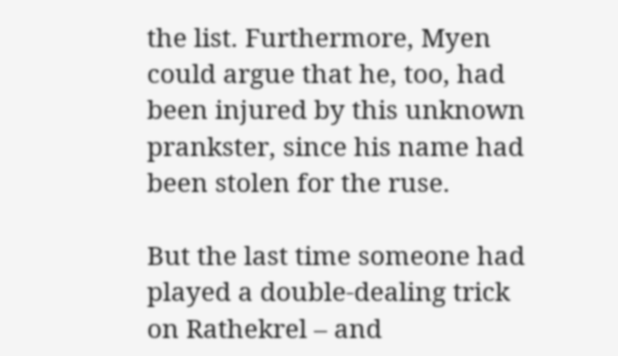the list. Furthermore, Myen could argue that he, too, had been injured by this unknown prankster, since his name had been stolen for the ruse.

But the last time someone had played a double-dealing trick on Rathekrel – and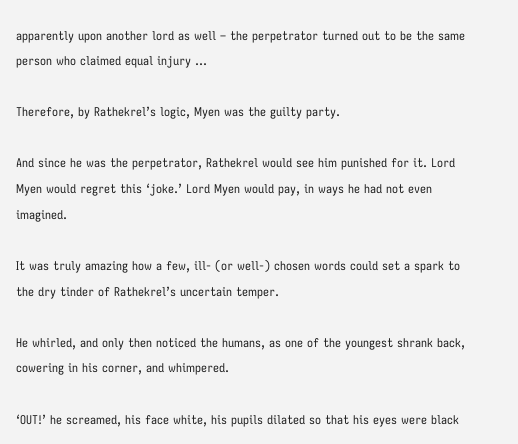apparently upon another lord as well – the perpetrator turned out to be the same person who claimed equal injury …

Therefore, by Rathekrel’s logic, Myen was the guilty party.

And since he was the perpetrator, Rathekrel would see him punished for it. Lord Myen would regret this ‘joke.’ Lord Myen would pay, in ways he had not even imagined.

It was truly amazing how a few, ill- (or well-) chosen words could set a spark to the dry tinder of Rathekrel’s uncertain temper.

He whirled, and only then noticed the humans, as one of the youngest shrank back, cowering in his corner, and whimpered.

‘OUT!’ he screamed, his face white, his pupils dilated so that his eyes were black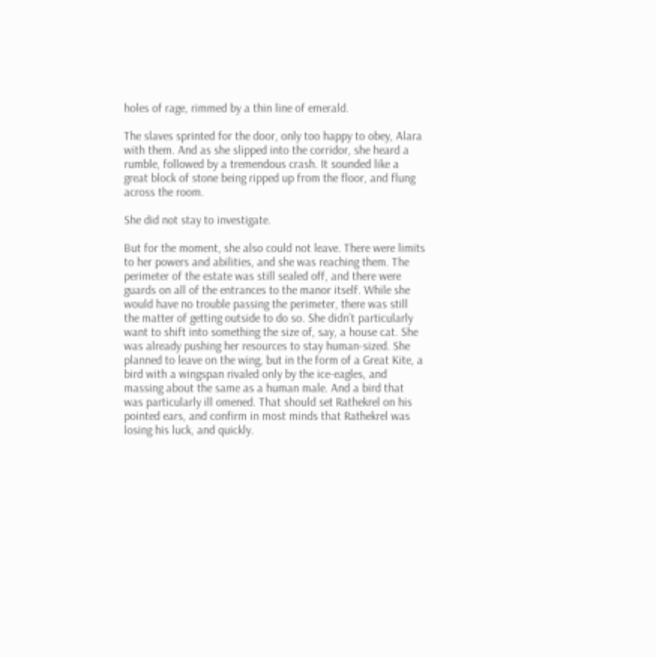holes of rage, rimmed by a thin line of emerald.

The slaves sprinted for the door, only too happy to obey, Alara with them. And as she slipped into the corridor, she heard a rumble, followed by a tremendous crash. It sounded like a great block of stone being ripped up from the floor, and flung across the room.

She did not stay to investigate.

But for the moment, she also could not leave. There were limits to her powers and abilities, and she was reaching them. The perimeter of the estate was still sealed off, and there were guards on all of the entrances to the manor itself. While she would have no trouble passing the perimeter, there was still the matter of getting outside to do so. She didn’t particularly want to shift into something the size of, say, a house cat. She was already pushing her resources to stay human-sized. She planned to leave on the wing, but in the form of a Great Kite, a bird with a wingspan rivaled only by the ice-eagles, and massing about the same as a human male. And a bird that was particularly ill omened. That should set Rathekrel on his pointed ears, and confirm in most minds that Rathekrel was losing his luck, and quickly.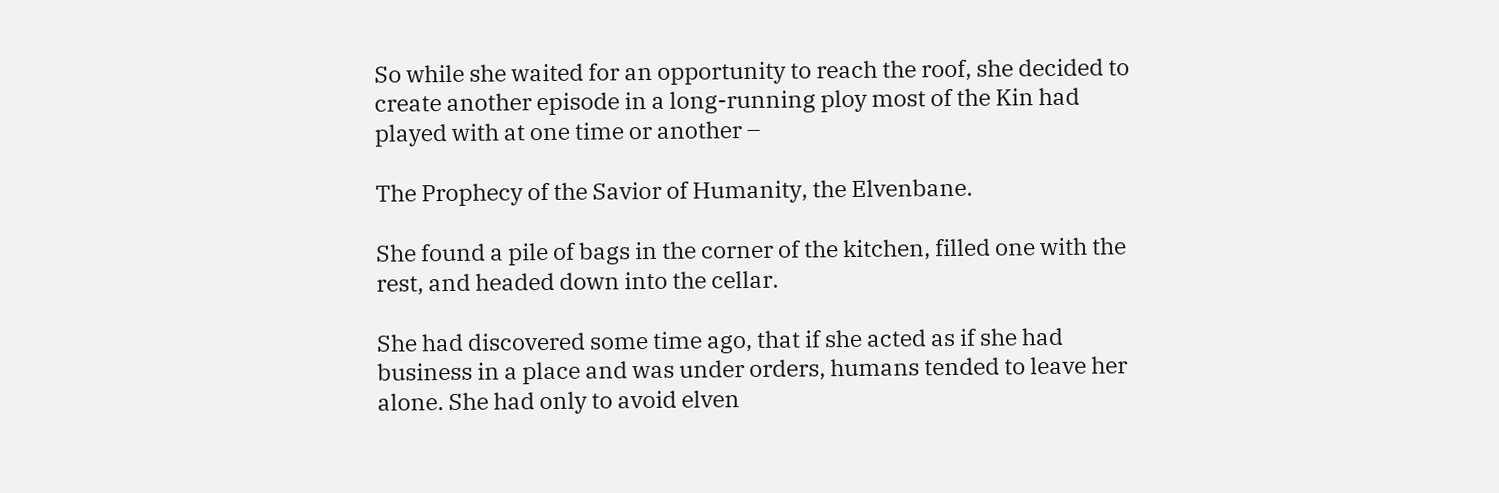So while she waited for an opportunity to reach the roof, she decided to create another episode in a long-running ploy most of the Kin had played with at one time or another –

The Prophecy of the Savior of Humanity, the Elvenbane.

She found a pile of bags in the corner of the kitchen, filled one with the rest, and headed down into the cellar.

She had discovered some time ago, that if she acted as if she had business in a place and was under orders, humans tended to leave her alone. She had only to avoid elven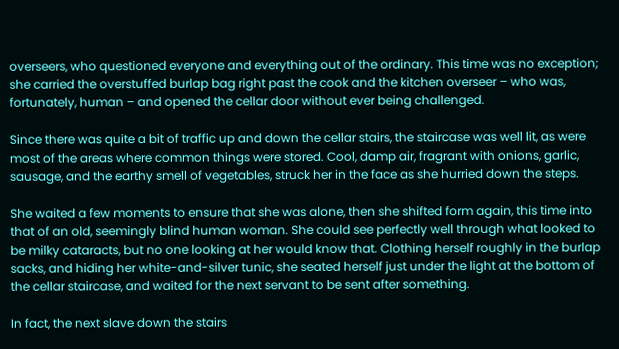overseers, who questioned everyone and everything out of the ordinary. This time was no exception; she carried the overstuffed burlap bag right past the cook and the kitchen overseer – who was, fortunately, human – and opened the cellar door without ever being challenged.

Since there was quite a bit of traffic up and down the cellar stairs, the staircase was well lit, as were most of the areas where common things were stored. Cool, damp air, fragrant with onions, garlic, sausage, and the earthy smell of vegetables, struck her in the face as she hurried down the steps.

She waited a few moments to ensure that she was alone, then she shifted form again, this time into that of an old, seemingly blind human woman. She could see perfectly well through what looked to be milky cataracts, but no one looking at her would know that. Clothing herself roughly in the burlap sacks, and hiding her white-and-silver tunic, she seated herself just under the light at the bottom of the cellar staircase, and waited for the next servant to be sent after something.

In fact, the next slave down the stairs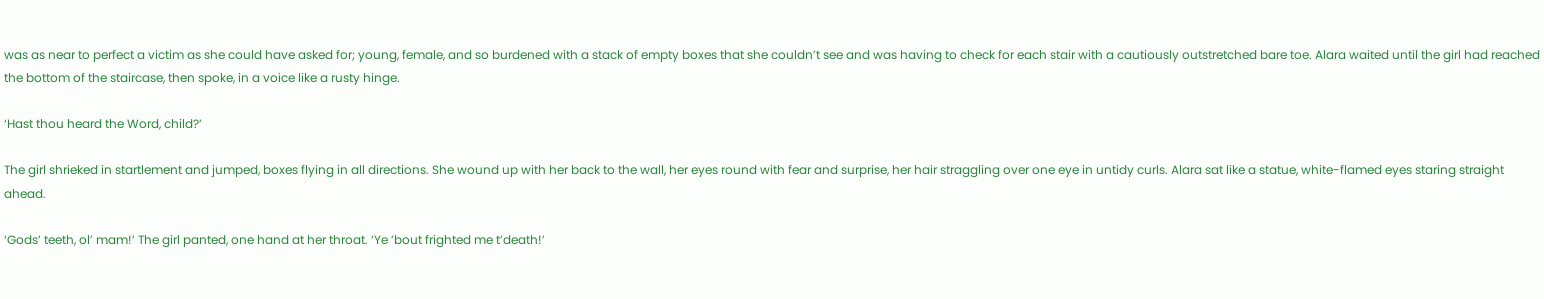was as near to perfect a victim as she could have asked for; young, female, and so burdened with a stack of empty boxes that she couldn’t see and was having to check for each stair with a cautiously outstretched bare toe. Alara waited until the girl had reached the bottom of the staircase, then spoke, in a voice like a rusty hinge.

‘Hast thou heard the Word, child?’

The girl shrieked in startlement and jumped, boxes flying in all directions. She wound up with her back to the wall, her eyes round with fear and surprise, her hair straggling over one eye in untidy curls. Alara sat like a statue, white-flamed eyes staring straight ahead.

‘Gods’ teeth, ol’ mam!’ The girl panted, one hand at her throat. ‘Ye ’bout frighted me t’death!’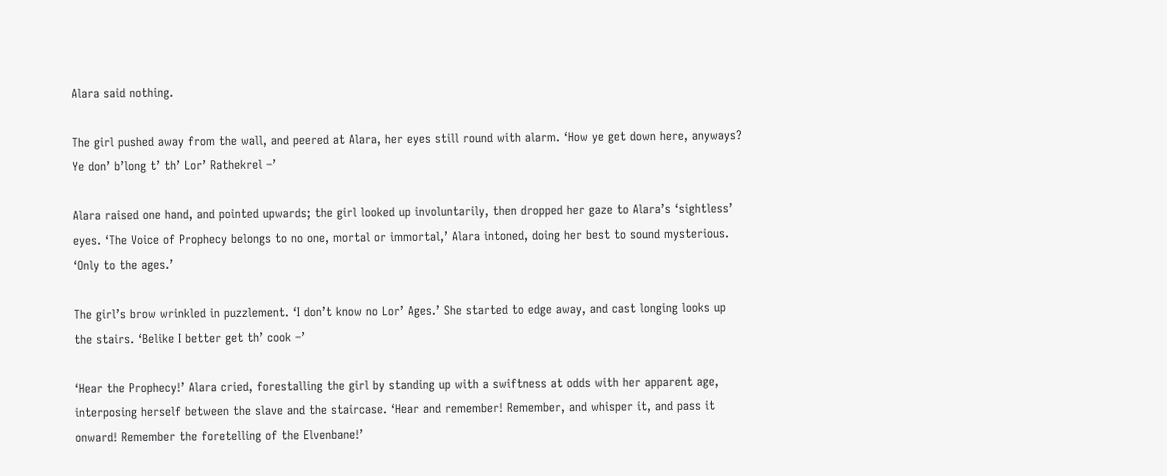Alara said nothing.

The girl pushed away from the wall, and peered at Alara, her eyes still round with alarm. ‘How ye get down here, anyways? Ye don’ b’long t’ th’ Lor’ Rathekrel –’

Alara raised one hand, and pointed upwards; the girl looked up involuntarily, then dropped her gaze to Alara’s ‘sightless’ eyes. ‘The Voice of Prophecy belongs to no one, mortal or immortal,’ Alara intoned, doing her best to sound mysterious. ‘Only to the ages.’

The girl’s brow wrinkled in puzzlement. ‘I don’t know no Lor’ Ages.’ She started to edge away, and cast longing looks up the stairs. ‘Belike I better get th’ cook –’

‘Hear the Prophecy!’ Alara cried, forestalling the girl by standing up with a swiftness at odds with her apparent age, interposing herself between the slave and the staircase. ‘Hear and remember! Remember, and whisper it, and pass it onward! Remember the foretelling of the Elvenbane!’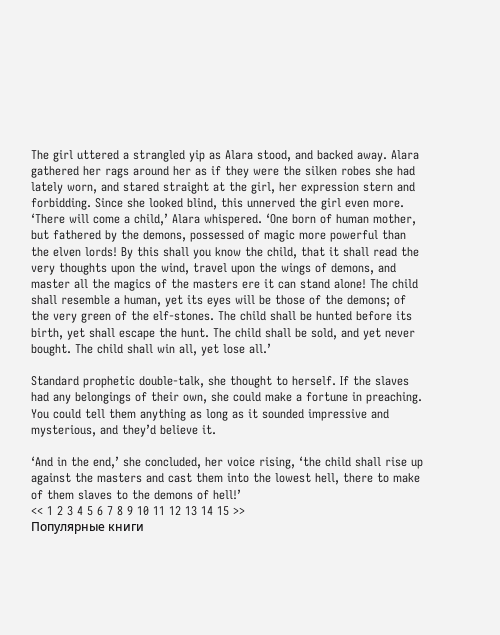The girl uttered a strangled yip as Alara stood, and backed away. Alara gathered her rags around her as if they were the silken robes she had lately worn, and stared straight at the girl, her expression stern and forbidding. Since she looked blind, this unnerved the girl even more. ‘There will come a child,’ Alara whispered. ‘One born of human mother, but fathered by the demons, possessed of magic more powerful than the elven lords! By this shall you know the child, that it shall read the very thoughts upon the wind, travel upon the wings of demons, and master all the magics of the masters ere it can stand alone! The child shall resemble a human, yet its eyes will be those of the demons; of the very green of the elf-stones. The child shall be hunted before its birth, yet shall escape the hunt. The child shall be sold, and yet never bought. The child shall win all, yet lose all.’

Standard prophetic double-talk, she thought to herself. If the slaves had any belongings of their own, she could make a fortune in preaching. You could tell them anything as long as it sounded impressive and mysterious, and they’d believe it.

‘And in the end,’ she concluded, her voice rising, ‘the child shall rise up against the masters and cast them into the lowest hell, there to make of them slaves to the demons of hell!’
<< 1 2 3 4 5 6 7 8 9 10 11 12 13 14 15 >>
Популярные книги